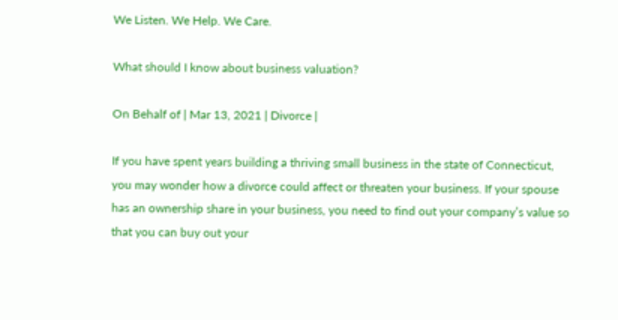We Listen. We Help. We Care.

What should I know about business valuation?

On Behalf of | Mar 13, 2021 | Divorce |

If you have spent years building a thriving small business in the state of Connecticut, you may wonder how a divorce could affect or threaten your business. If your spouse has an ownership share in your business, you need to find out your company’s value so that you can buy out your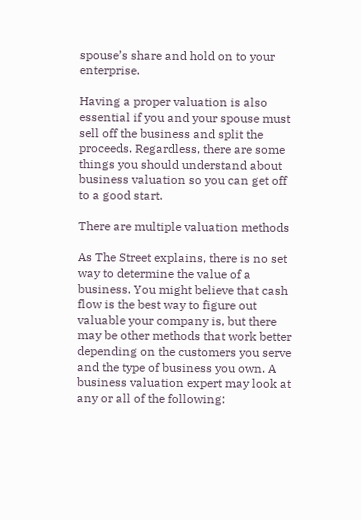spouse’s share and hold on to your enterprise.

Having a proper valuation is also essential if you and your spouse must sell off the business and split the proceeds. Regardless, there are some things you should understand about business valuation so you can get off to a good start.

There are multiple valuation methods

As The Street explains, there is no set way to determine the value of a business. You might believe that cash flow is the best way to figure out valuable your company is, but there may be other methods that work better depending on the customers you serve and the type of business you own. A business valuation expert may look at any or all of the following: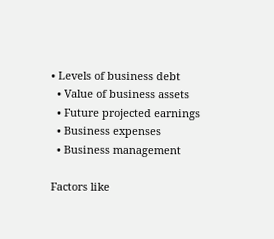• Levels of business debt
  • Value of business assets
  • Future projected earnings
  • Business expenses
  • Business management

Factors like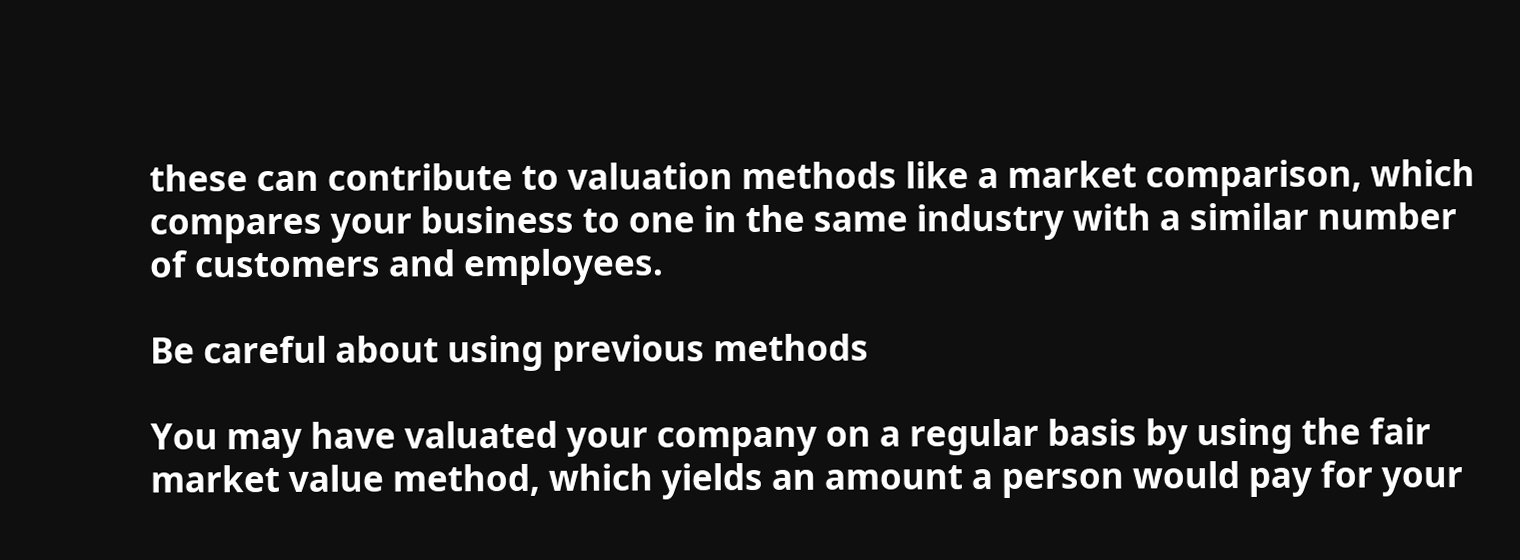these can contribute to valuation methods like a market comparison, which compares your business to one in the same industry with a similar number of customers and employees.

Be careful about using previous methods

You may have valuated your company on a regular basis by using the fair market value method, which yields an amount a person would pay for your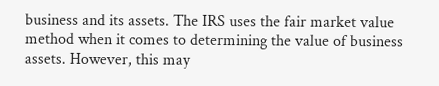business and its assets. The IRS uses the fair market value method when it comes to determining the value of business assets. However, this may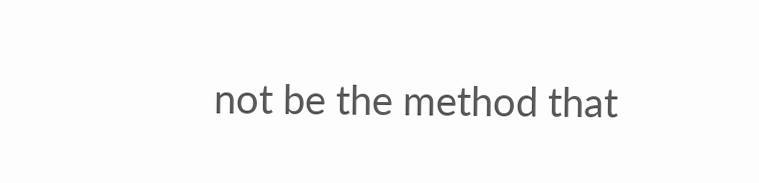not be the method that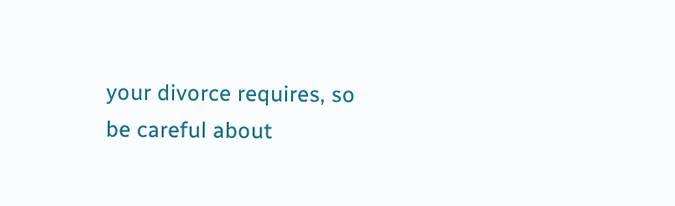your divorce requires, so be careful about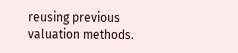reusing previous valuation methods.